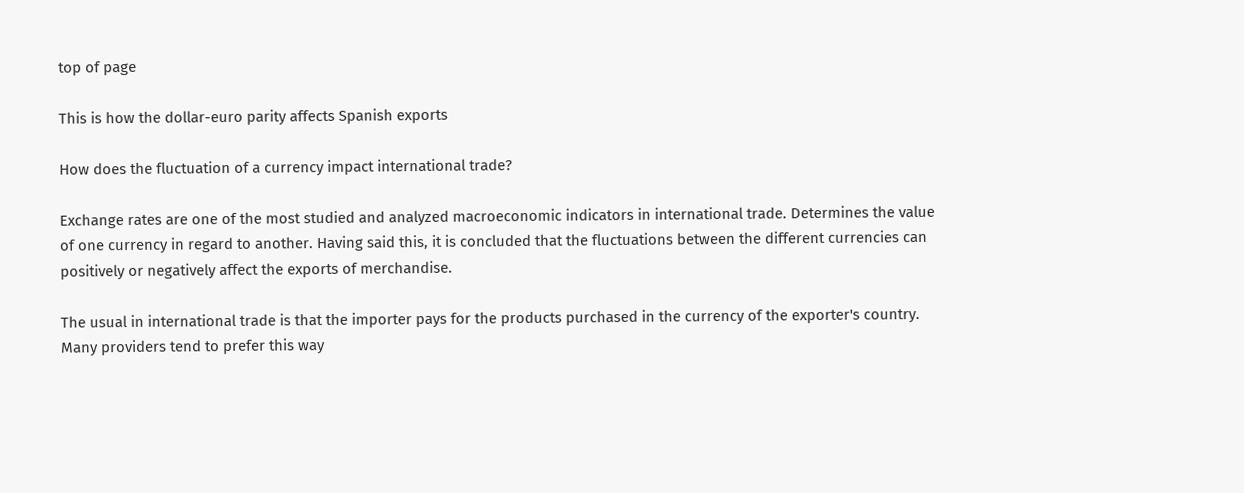top of page

This is how the dollar-euro parity affects Spanish exports

How does the fluctuation of a currency impact international trade?

Exchange rates are one of the most studied and analyzed macroeconomic indicators in international trade. Determines the value of one currency in regard to another. Having said this, it is concluded that the fluctuations between the different currencies can positively or negatively affect the exports of merchandise.

The usual in international trade is that the importer pays for the products purchased in the currency of the exporter's country. Many providers tend to prefer this way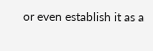or even establish it as a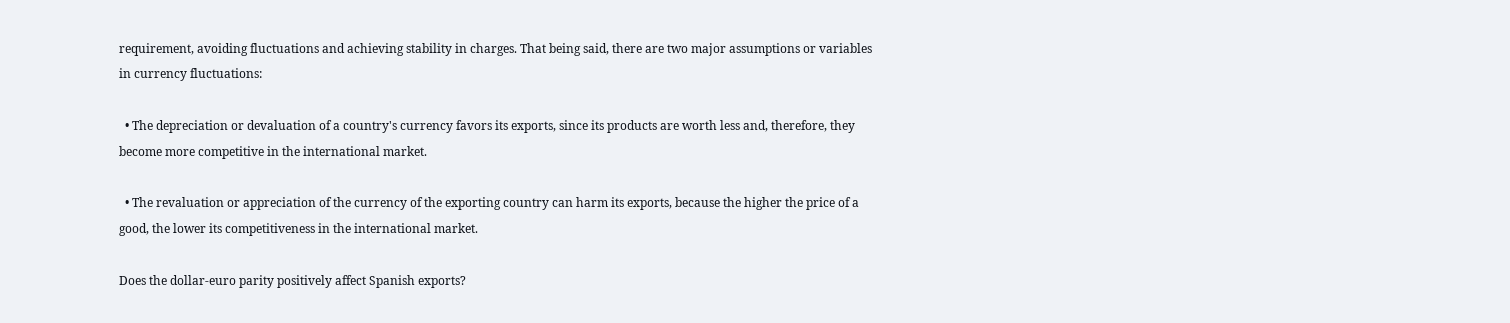requirement, avoiding fluctuations and achieving stability in charges. That being said, there are two major assumptions or variables in currency fluctuations:

  • The depreciation or devaluation of a country's currency favors its exports, since its products are worth less and, therefore, they become more competitive in the international market.

  • The revaluation or appreciation of the currency of the exporting country can harm its exports, because the higher the price of a good, the lower its competitiveness in the international market.

Does the dollar-euro parity positively affect Spanish exports?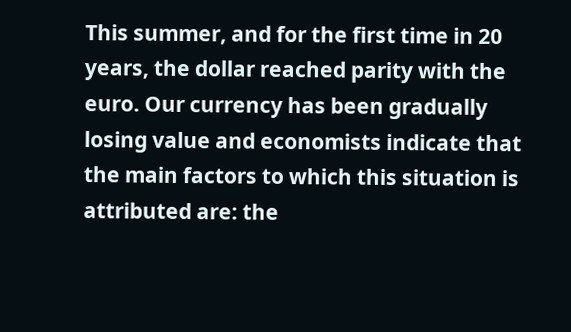This summer, and for the first time in 20 years, the dollar reached parity with the euro. Our currency has been gradually losing value and economists indicate that the main factors to which this situation is attributed are: the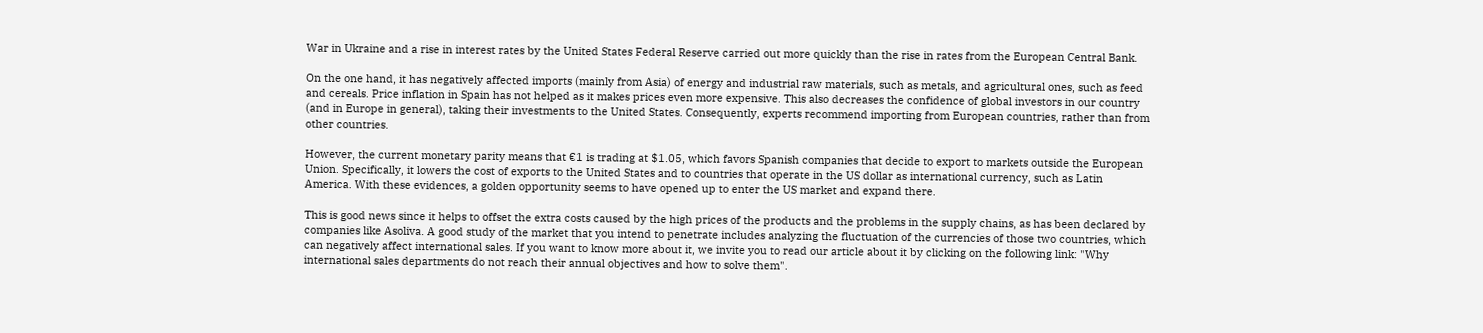War in Ukraine and a rise in interest rates by the United States Federal Reserve carried out more quickly than the rise in rates from the European Central Bank.

On the one hand, it has negatively affected imports (mainly from Asia) of energy and industrial raw materials, such as metals, and agricultural ones, such as feed and cereals. Price inflation in Spain has not helped as it makes prices even more expensive. This also decreases the confidence of global investors in our country (and in Europe in general), taking their investments to the United States. Consequently, experts recommend importing from European countries, rather than from other countries.

However, the current monetary parity means that €1 is trading at $1.05, which favors Spanish companies that decide to export to markets outside the European Union. Specifically, it lowers the cost of exports to the United States and to countries that operate in the US dollar as international currency, such as Latin America. With these evidences, a golden opportunity seems to have opened up to enter the US market and expand there.

This is good news since it helps to offset the extra costs caused by the high prices of the products and the problems in the supply chains, as has been declared by companies like Asoliva. A good study of the market that you intend to penetrate includes analyzing the fluctuation of the currencies of those two countries, which can negatively affect international sales. If you want to know more about it, we invite you to read our article about it by clicking on the following link: "Why international sales departments do not reach their annual objectives and how to solve them".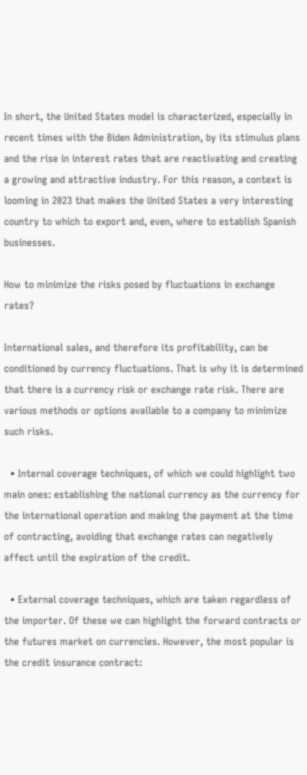In short, the United States model is characterized, especially in recent times with the Biden Administration, by its stimulus plans and the rise in interest rates that are reactivating and creating a growing and attractive industry. For this reason, a context is looming in 2023 that makes the United States a very interesting country to which to export and, even, where to establish Spanish businesses.

How to minimize the risks posed by fluctuations in exchange rates?

International sales, and therefore its profitability, can be conditioned by currency fluctuations. That is why it is determined that there is a currency risk or exchange rate risk. There are various methods or options available to a company to minimize such risks.

  • Internal coverage techniques, of which we could highlight two main ones: establishing the national currency as the currency for the international operation and making the payment at the time of contracting, avoiding that exchange rates can negatively affect until the expiration of the credit.

  • External coverage techniques, which are taken regardless of the importer. Of these we can highlight the forward contracts or the futures market on currencies. However, the most popular is the credit insurance contract: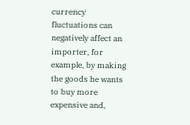currency fluctuations can negatively affect an importer, for example, by making the goods he wants to buy more expensive and,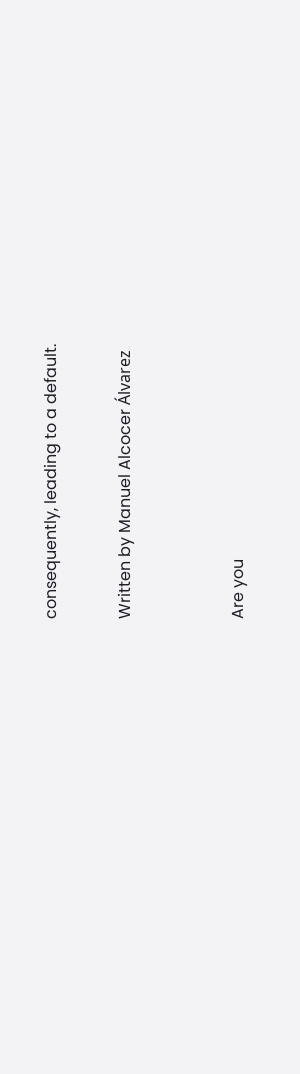consequently, leading to a default.

Written by Manuel Alcocer Álvarez


Are you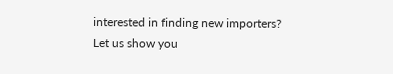interested in finding new importers? Let us show you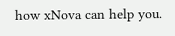how xNova can help you.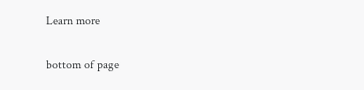Learn more

bottom of page